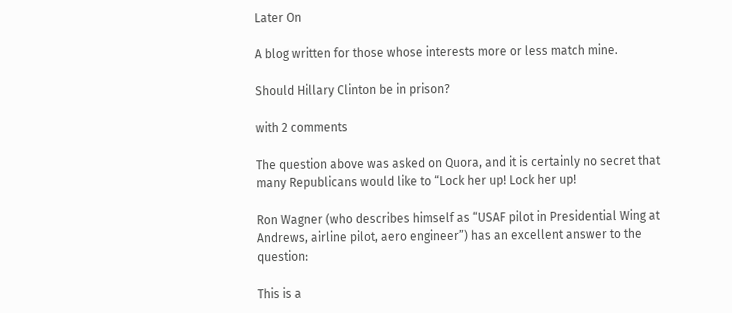Later On

A blog written for those whose interests more or less match mine.

Should Hillary Clinton be in prison?

with 2 comments

The question above was asked on Quora, and it is certainly no secret that many Republicans would like to “Lock her up! Lock her up!

Ron Wagner (who describes himself as “USAF pilot in Presidential Wing at Andrews, airline pilot, aero engineer”) has an excellent answer to the question:

This is a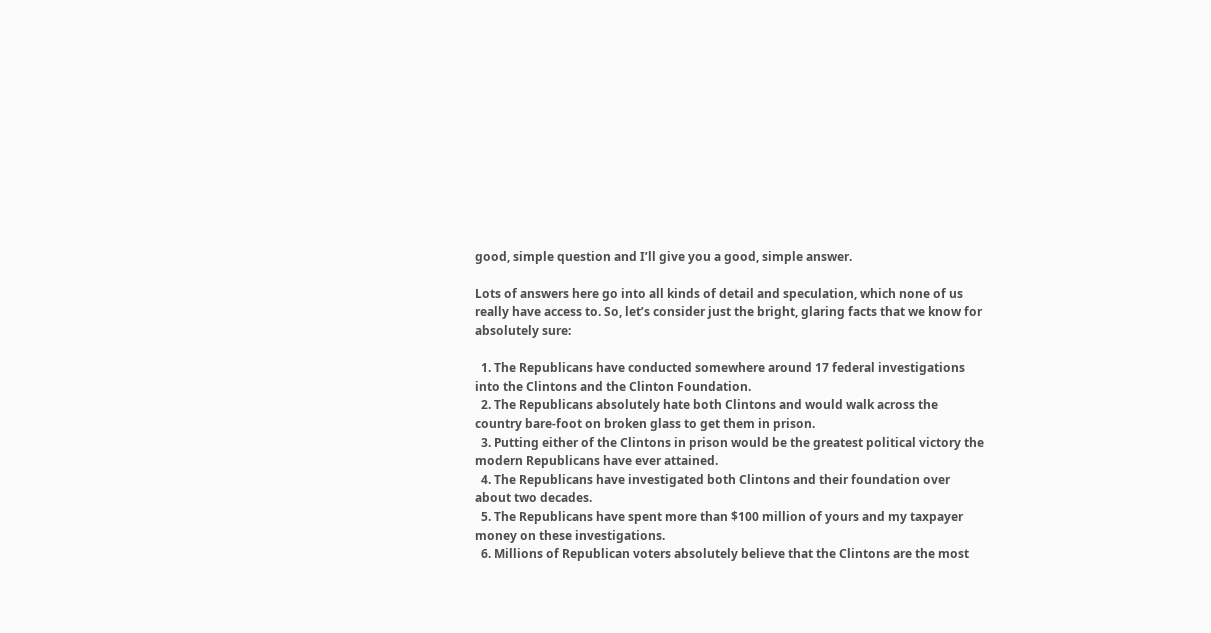good, simple question and I’ll give you a good, simple answer.

Lots of answers here go into all kinds of detail and speculation, which none of us really have access to. So, let’s consider just the bright, glaring facts that we know for absolutely sure:

  1. The Republicans have conducted somewhere around 17 federal investigations into the Clintons and the Clinton Foundation.
  2. The Republicans absolutely hate both Clintons and would walk across the country bare-foot on broken glass to get them in prison.
  3. Putting either of the Clintons in prison would be the greatest political victory the modern Republicans have ever attained.
  4. The Republicans have investigated both Clintons and their foundation over about two decades.
  5. The Republicans have spent more than $100 million of yours and my taxpayer money on these investigations.
  6. Millions of Republican voters absolutely believe that the Clintons are the most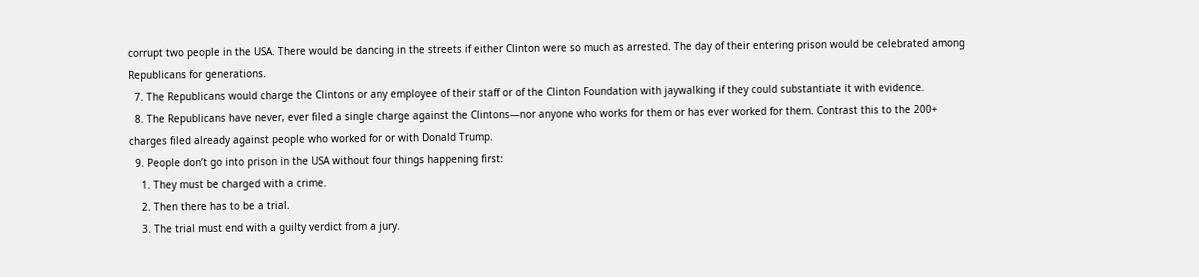corrupt two people in the USA. There would be dancing in the streets if either Clinton were so much as arrested. The day of their entering prison would be celebrated among Republicans for generations.
  7. The Republicans would charge the Clintons or any employee of their staff or of the Clinton Foundation with jaywalking if they could substantiate it with evidence.
  8. The Republicans have never, ever filed a single charge against the Clintons—nor anyone who works for them or has ever worked for them. Contrast this to the 200+ charges filed already against people who worked for or with Donald Trump.
  9. People don’t go into prison in the USA without four things happening first:
    1. They must be charged with a crime.
    2. Then there has to be a trial.
    3. The trial must end with a guilty verdict from a jury.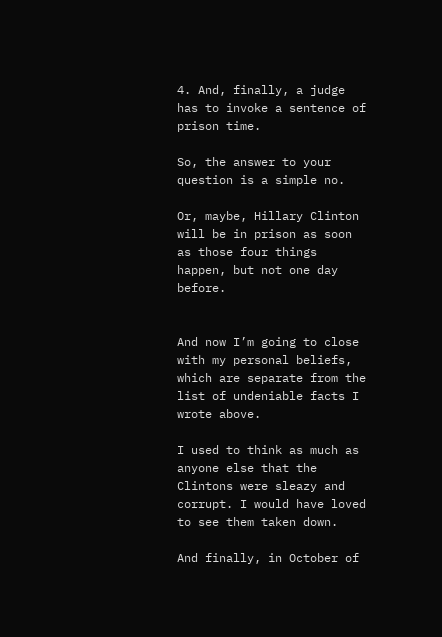4. And, finally, a judge has to invoke a sentence of prison time.

So, the answer to your question is a simple no.

Or, maybe, Hillary Clinton will be in prison as soon as those four things happen, but not one day before.


And now I’m going to close with my personal beliefs, which are separate from the list of undeniable facts I wrote above.

I used to think as much as anyone else that the Clintons were sleazy and corrupt. I would have loved to see them taken down.

And finally, in October of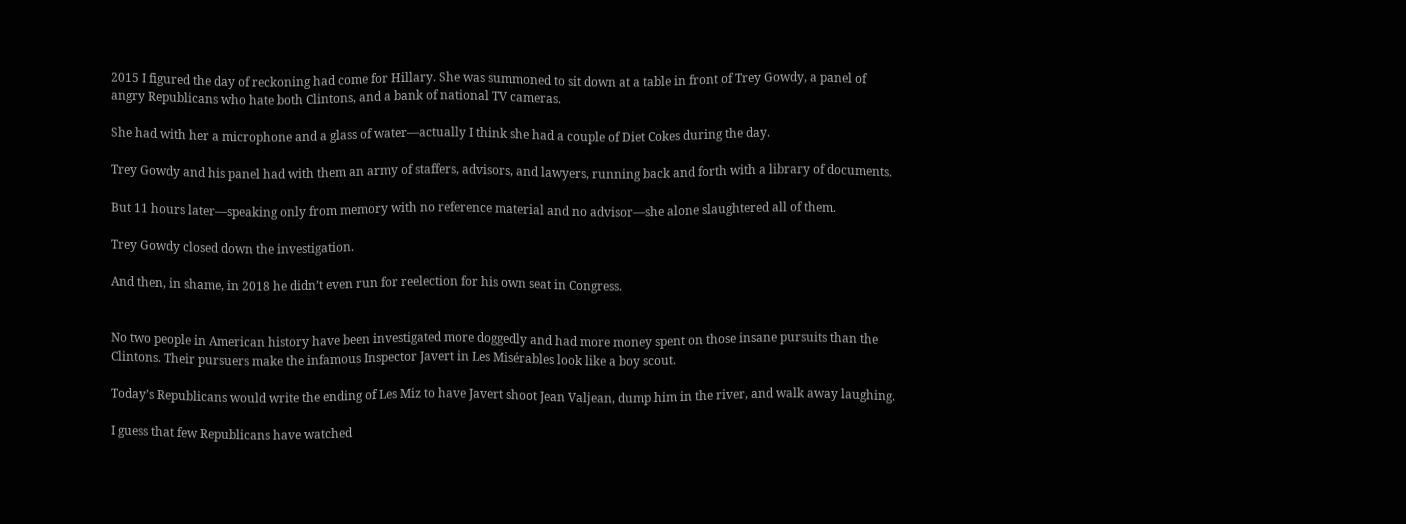2015 I figured the day of reckoning had come for Hillary. She was summoned to sit down at a table in front of Trey Gowdy, a panel of angry Republicans who hate both Clintons, and a bank of national TV cameras.

She had with her a microphone and a glass of water—actually I think she had a couple of Diet Cokes during the day.

Trey Gowdy and his panel had with them an army of staffers, advisors, and lawyers, running back and forth with a library of documents.

But 11 hours later—speaking only from memory with no reference material and no advisor—she alone slaughtered all of them.

Trey Gowdy closed down the investigation.

And then, in shame, in 2018 he didn’t even run for reelection for his own seat in Congress.


No two people in American history have been investigated more doggedly and had more money spent on those insane pursuits than the Clintons. Their pursuers make the infamous Inspector Javert in Les Misérables look like a boy scout.

Today’s Republicans would write the ending of Les Miz to have Javert shoot Jean Valjean, dump him in the river, and walk away laughing.

I guess that few Republicans have watched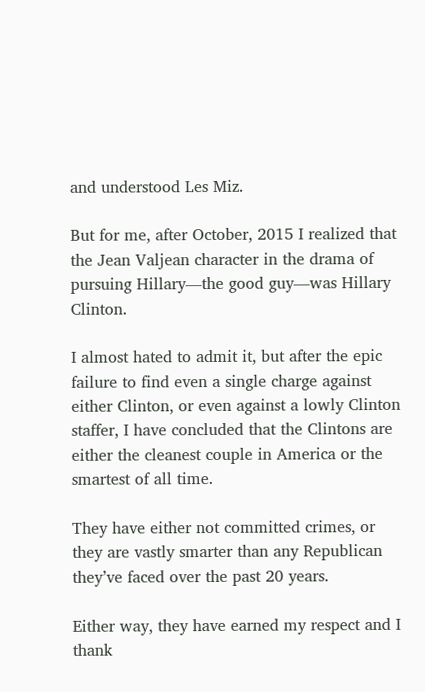and understood Les Miz.

But for me, after October, 2015 I realized that the Jean Valjean character in the drama of pursuing Hillary—the good guy—was Hillary Clinton.

I almost hated to admit it, but after the epic failure to find even a single charge against either Clinton, or even against a lowly Clinton staffer, I have concluded that the Clintons are either the cleanest couple in America or the smartest of all time.

They have either not committed crimes, or they are vastly smarter than any Republican they’ve faced over the past 20 years.

Either way, they have earned my respect and I thank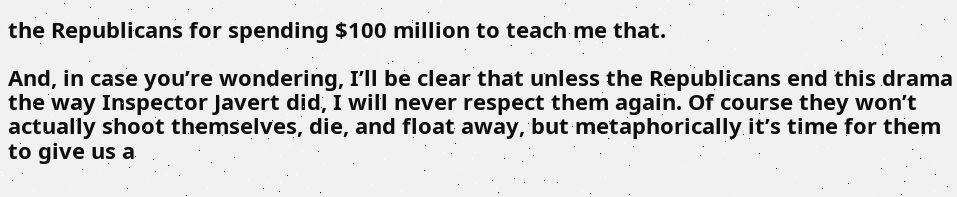the Republicans for spending $100 million to teach me that.

And, in case you’re wondering, I’ll be clear that unless the Republicans end this drama the way Inspector Javert did, I will never respect them again. Of course they won’t actually shoot themselves, die, and float away, but metaphorically it’s time for them to give us a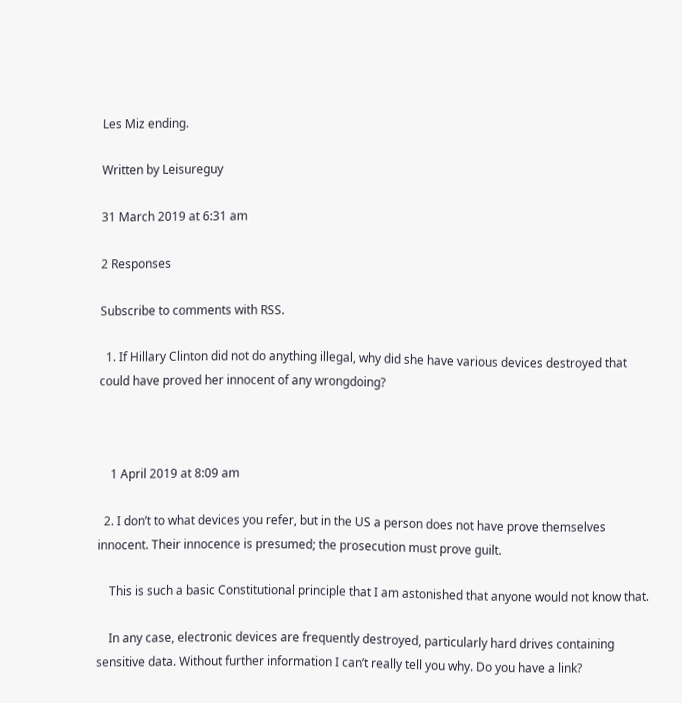Les Miz ending.

Written by Leisureguy

31 March 2019 at 6:31 am

2 Responses

Subscribe to comments with RSS.

  1. If Hillary Clinton did not do anything illegal, why did she have various devices destroyed that could have proved her innocent of any wrongdoing?



    1 April 2019 at 8:09 am

  2. I don’t to what devices you refer, but in the US a person does not have prove themselves innocent. Their innocence is presumed; the prosecution must prove guilt.

    This is such a basic Constitutional principle that I am astonished that anyone would not know that.

    In any case, electronic devices are frequently destroyed, particularly hard drives containing sensitive data. Without further information I can’t really tell you why. Do you have a link?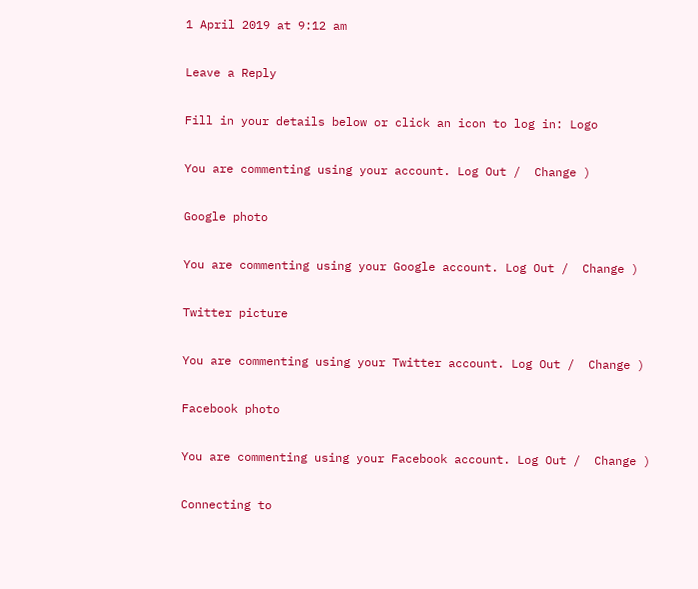1 April 2019 at 9:12 am

Leave a Reply

Fill in your details below or click an icon to log in: Logo

You are commenting using your account. Log Out /  Change )

Google photo

You are commenting using your Google account. Log Out /  Change )

Twitter picture

You are commenting using your Twitter account. Log Out /  Change )

Facebook photo

You are commenting using your Facebook account. Log Out /  Change )

Connecting to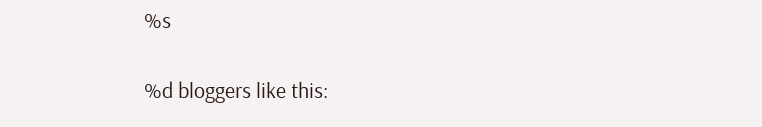%s

%d bloggers like this: